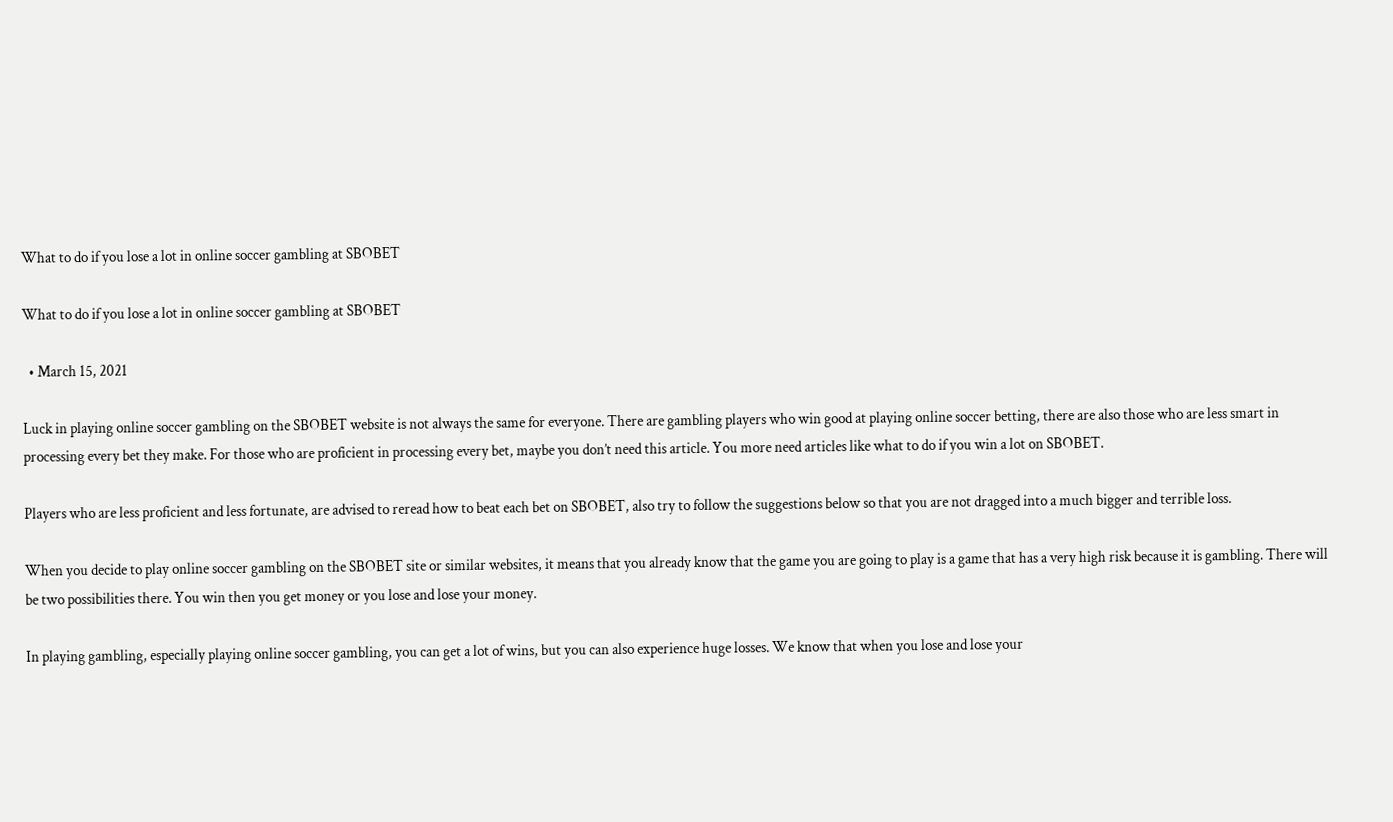What to do if you lose a lot in online soccer gambling at SBOBET

What to do if you lose a lot in online soccer gambling at SBOBET

  • March 15, 2021

Luck in playing online soccer gambling on the SBOBET website is not always the same for everyone. There are gambling players who win good at playing online soccer betting, there are also those who are less smart in processing every bet they make. For those who are proficient in processing every bet, maybe you don’t need this article. You more need articles like what to do if you win a lot on SBOBET.

Players who are less proficient and less fortunate, are advised to reread how to beat each bet on SBOBET, also try to follow the suggestions below so that you are not dragged into a much bigger and terrible loss.

When you decide to play online soccer gambling on the SBOBET site or similar websites, it means that you already know that the game you are going to play is a game that has a very high risk because it is gambling. There will be two possibilities there. You win then you get money or you lose and lose your money.

In playing gambling, especially playing online soccer gambling, you can get a lot of wins, but you can also experience huge losses. We know that when you lose and lose your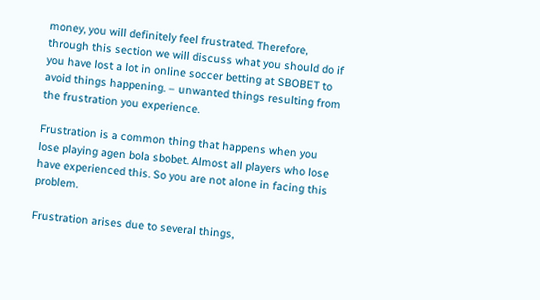money, you will definitely feel frustrated. Therefore, through this section we will discuss what you should do if you have lost a lot in online soccer betting at SBOBET to avoid things happening. – unwanted things resulting from the frustration you experience.

Frustration is a common thing that happens when you lose playing agen bola sbobet. Almost all players who lose have experienced this. So you are not alone in facing this problem.

Frustration arises due to several things,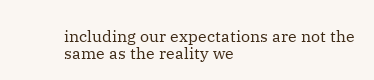including our expectations are not the same as the reality we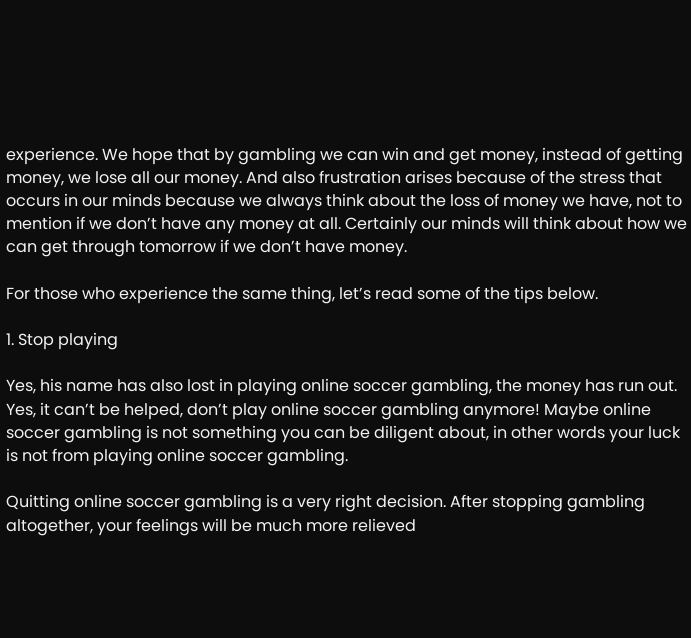experience. We hope that by gambling we can win and get money, instead of getting money, we lose all our money. And also frustration arises because of the stress that occurs in our minds because we always think about the loss of money we have, not to mention if we don’t have any money at all. Certainly our minds will think about how we can get through tomorrow if we don’t have money.

For those who experience the same thing, let’s read some of the tips below.

1. Stop playing

Yes, his name has also lost in playing online soccer gambling, the money has run out. Yes, it can’t be helped, don’t play online soccer gambling anymore! Maybe online soccer gambling is not something you can be diligent about, in other words your luck is not from playing online soccer gambling.

Quitting online soccer gambling is a very right decision. After stopping gambling altogether, your feelings will be much more relieved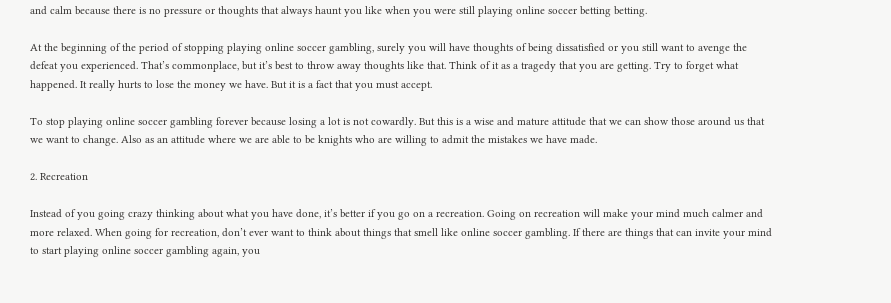and calm because there is no pressure or thoughts that always haunt you like when you were still playing online soccer betting betting.

At the beginning of the period of stopping playing online soccer gambling, surely you will have thoughts of being dissatisfied or you still want to avenge the defeat you experienced. That’s commonplace, but it’s best to throw away thoughts like that. Think of it as a tragedy that you are getting. Try to forget what happened. It really hurts to lose the money we have. But it is a fact that you must accept.

To stop playing online soccer gambling forever because losing a lot is not cowardly. But this is a wise and mature attitude that we can show those around us that we want to change. Also as an attitude where we are able to be knights who are willing to admit the mistakes we have made.

2. Recreation

Instead of you going crazy thinking about what you have done, it’s better if you go on a recreation. Going on recreation will make your mind much calmer and more relaxed. When going for recreation, don’t ever want to think about things that smell like online soccer gambling. If there are things that can invite your mind to start playing online soccer gambling again, you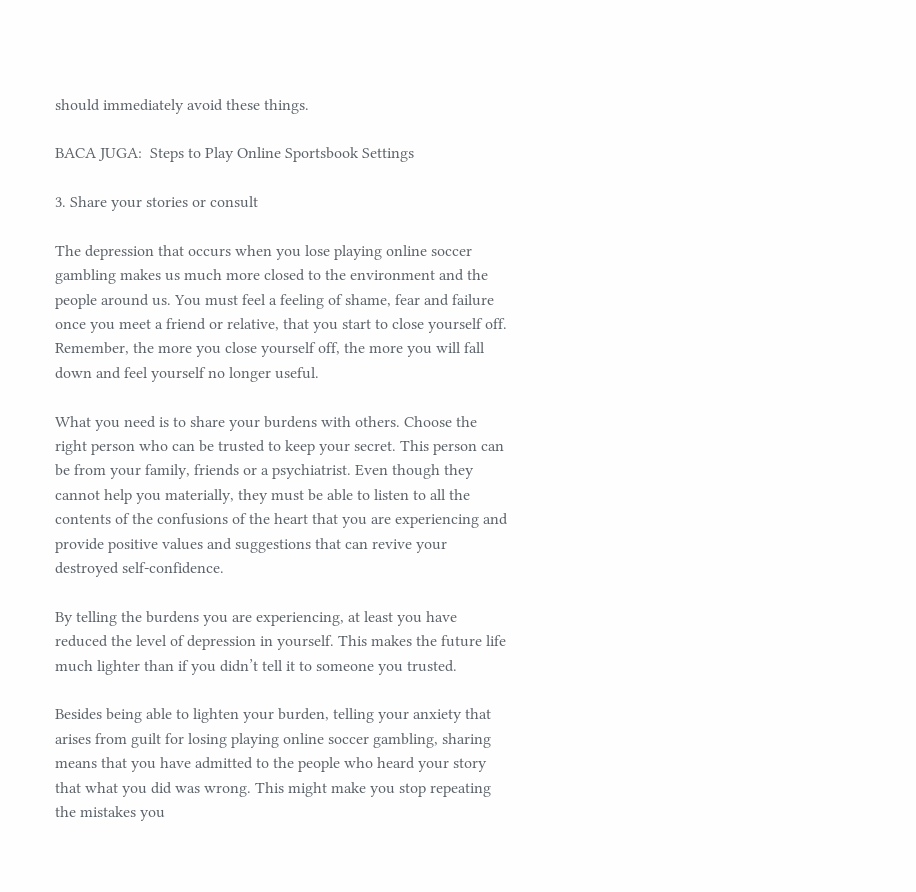should immediately avoid these things.

BACA JUGA:  Steps to Play Online Sportsbook Settings

3. Share your stories or consult

The depression that occurs when you lose playing online soccer gambling makes us much more closed to the environment and the people around us. You must feel a feeling of shame, fear and failure once you meet a friend or relative, that you start to close yourself off. Remember, the more you close yourself off, the more you will fall down and feel yourself no longer useful.

What you need is to share your burdens with others. Choose the right person who can be trusted to keep your secret. This person can be from your family, friends or a psychiatrist. Even though they cannot help you materially, they must be able to listen to all the contents of the confusions of the heart that you are experiencing and provide positive values and suggestions that can revive your destroyed self-confidence.

By telling the burdens you are experiencing, at least you have reduced the level of depression in yourself. This makes the future life much lighter than if you didn’t tell it to someone you trusted.

Besides being able to lighten your burden, telling your anxiety that arises from guilt for losing playing online soccer gambling, sharing means that you have admitted to the people who heard your story that what you did was wrong. This might make you stop repeating the mistakes you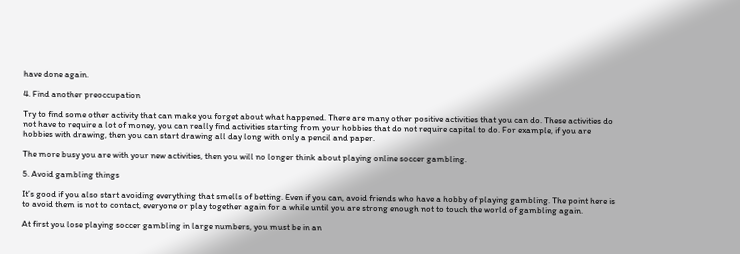have done again.

4. Find another preoccupation

Try to find some other activity that can make you forget about what happened. There are many other positive activities that you can do. These activities do not have to require a lot of money, you can really find activities starting from your hobbies that do not require capital to do. For example, if you are hobbies with drawing, then you can start drawing all day long with only a pencil and paper.

The more busy you are with your new activities, then you will no longer think about playing online soccer gambling.

5. Avoid gambling things

It’s good if you also start avoiding everything that smells of betting. Even if you can, avoid friends who have a hobby of playing gambling. The point here is to avoid them is not to contact, everyone or play together again for a while until you are strong enough not to touch the world of gambling again.

At first you lose playing soccer gambling in large numbers, you must be in an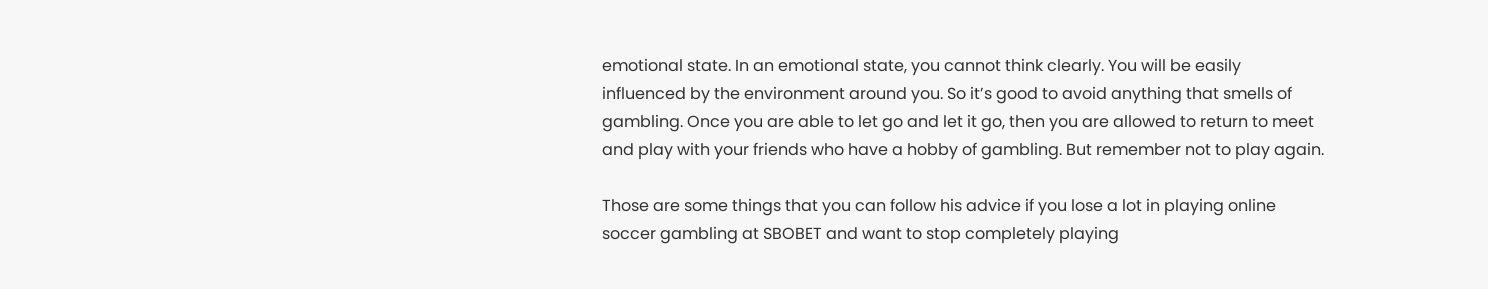emotional state. In an emotional state, you cannot think clearly. You will be easily influenced by the environment around you. So it’s good to avoid anything that smells of gambling. Once you are able to let go and let it go, then you are allowed to return to meet and play with your friends who have a hobby of gambling. But remember not to play again.

Those are some things that you can follow his advice if you lose a lot in playing online soccer gambling at SBOBET and want to stop completely playing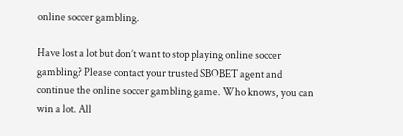online soccer gambling.

Have lost a lot but don’t want to stop playing online soccer gambling? Please contact your trusted SBOBET agent and continue the online soccer gambling game. Who knows, you can win a lot. All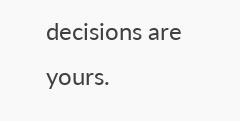decisions are yours.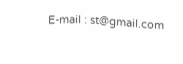E-mail : st@gmail.com